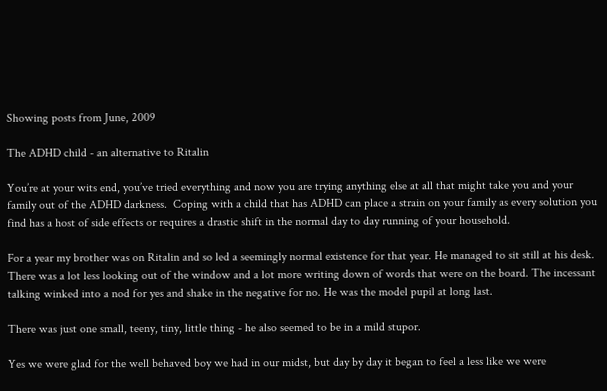Showing posts from June, 2009

The ADHD child - an alternative to Ritalin

You’re at your wits end, you’ve tried everything and now you are trying anything else at all that might take you and your family out of the ADHD darkness.  Coping with a child that has ADHD can place a strain on your family as every solution you find has a host of side effects or requires a drastic shift in the normal day to day running of your household.

For a year my brother was on Ritalin and so led a seemingly normal existence for that year. He managed to sit still at his desk. There was a lot less looking out of the window and a lot more writing down of words that were on the board. The incessant talking winked into a nod for yes and shake in the negative for no. He was the model pupil at long last.

There was just one small, teeny, tiny, little thing - he also seemed to be in a mild stupor.

Yes we were glad for the well behaved boy we had in our midst, but day by day it began to feel a less like we were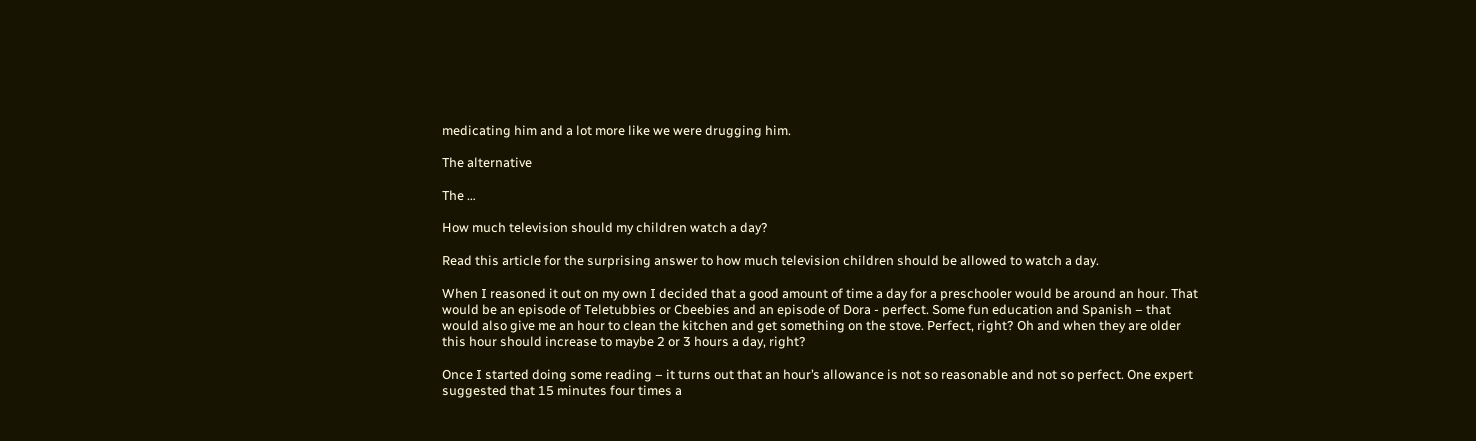medicating him and a lot more like we were drugging him.

The alternative

The …

How much television should my children watch a day?

Read this article for the surprising answer to how much television children should be allowed to watch a day.

When I reasoned it out on my own I decided that a good amount of time a day for a preschooler would be around an hour. That would be an episode of Teletubbies or Cbeebies and an episode of Dora - perfect. Some fun education and Spanish – that would also give me an hour to clean the kitchen and get something on the stove. Perfect, right? Oh and when they are older this hour should increase to maybe 2 or 3 hours a day, right?

Once I started doing some reading – it turns out that an hour’s allowance is not so reasonable and not so perfect. One expert suggested that 15 minutes four times a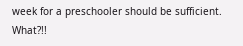week for a preschooler should be sufficient. What?!!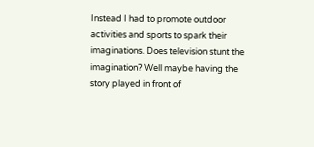Instead I had to promote outdoor activities and sports to spark their imaginations. Does television stunt the imagination? Well maybe having the story played in front of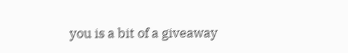you is a bit of a giveaway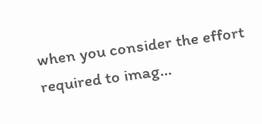when you consider the effort required to imag…